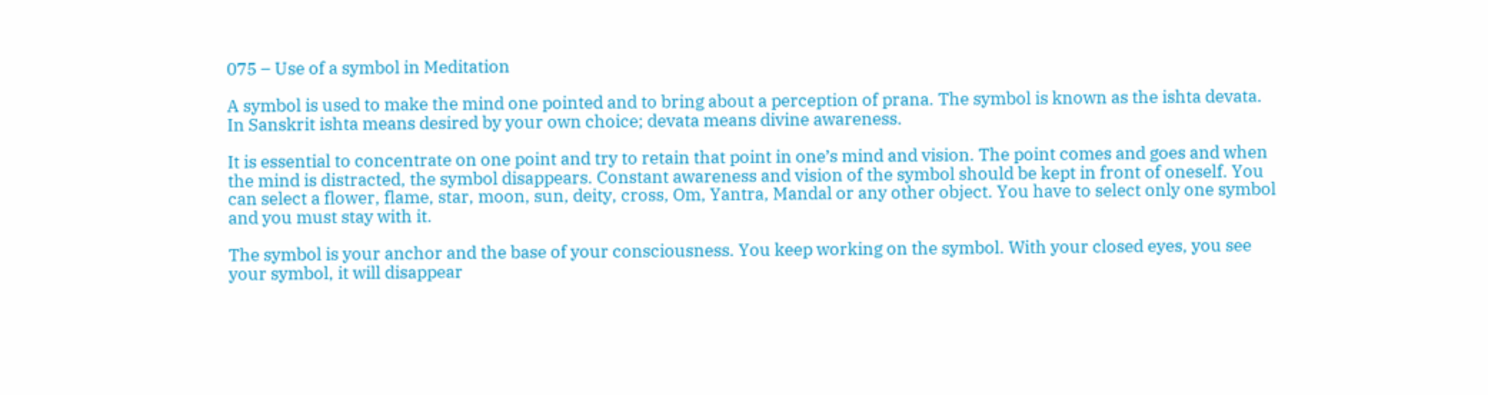075 – Use of a symbol in Meditation

A symbol is used to make the mind one pointed and to bring about a perception of prana. The symbol is known as the ishta devata. In Sanskrit ishta means desired by your own choice; devata means divine awareness.

It is essential to concentrate on one point and try to retain that point in one’s mind and vision. The point comes and goes and when the mind is distracted, the symbol disappears. Constant awareness and vision of the symbol should be kept in front of oneself. You can select a flower, flame, star, moon, sun, deity, cross, Om, Yantra, Mandal or any other object. You have to select only one symbol and you must stay with it.

The symbol is your anchor and the base of your consciousness. You keep working on the symbol. With your closed eyes, you see your symbol, it will disappear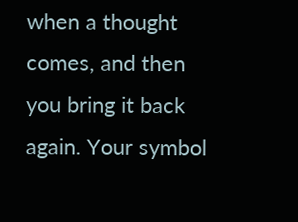when a thought comes, and then you bring it back again. Your symbol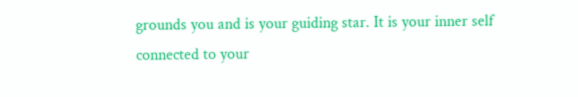grounds you and is your guiding star. It is your inner self connected to your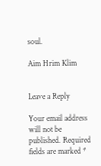soul.

Aim Hrim Klim


Leave a Reply

Your email address will not be published. Required fields are marked *